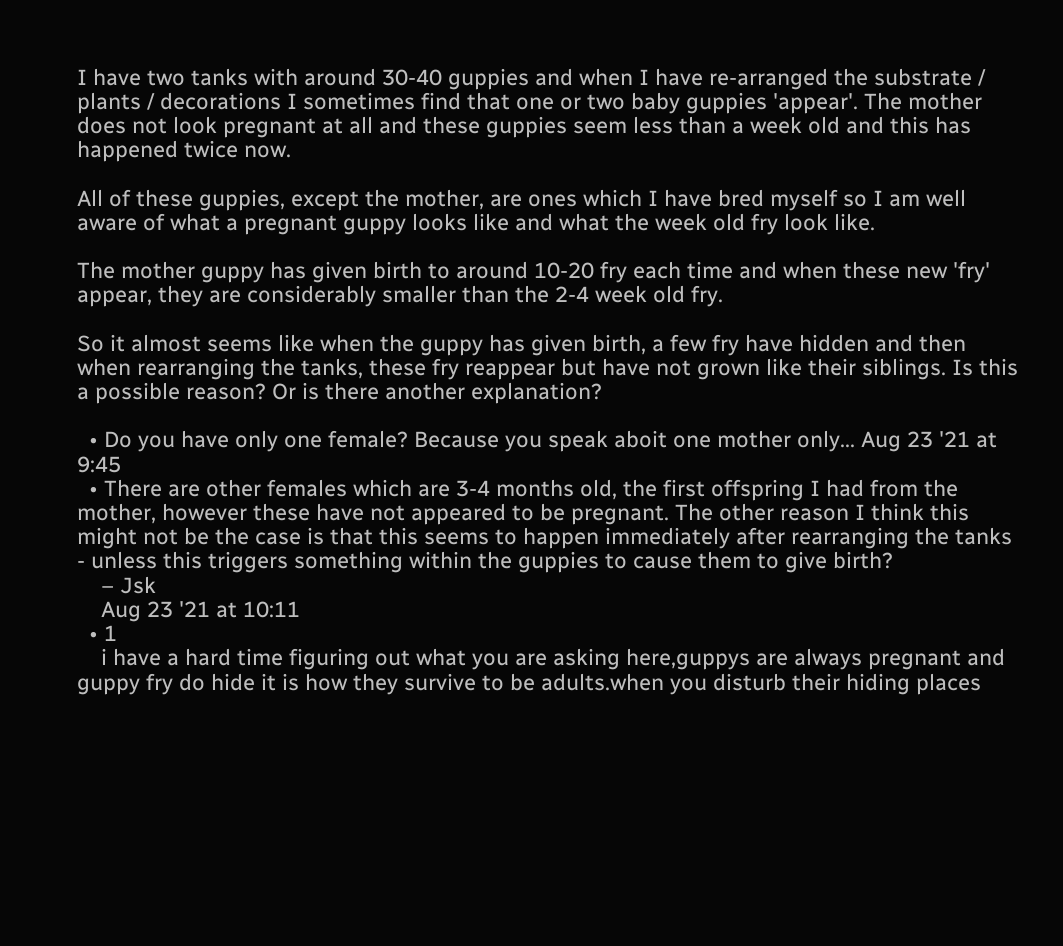I have two tanks with around 30-40 guppies and when I have re-arranged the substrate / plants / decorations I sometimes find that one or two baby guppies 'appear'. The mother does not look pregnant at all and these guppies seem less than a week old and this has happened twice now.

All of these guppies, except the mother, are ones which I have bred myself so I am well aware of what a pregnant guppy looks like and what the week old fry look like.

The mother guppy has given birth to around 10-20 fry each time and when these new 'fry' appear, they are considerably smaller than the 2-4 week old fry.

So it almost seems like when the guppy has given birth, a few fry have hidden and then when rearranging the tanks, these fry reappear but have not grown like their siblings. Is this a possible reason? Or is there another explanation?

  • Do you have only one female? Because you speak aboit one mother only... Aug 23 '21 at 9:45
  • There are other females which are 3-4 months old, the first offspring I had from the mother, however these have not appeared to be pregnant. The other reason I think this might not be the case is that this seems to happen immediately after rearranging the tanks - unless this triggers something within the guppies to cause them to give birth?
    – Jsk
    Aug 23 '21 at 10:11
  • 1
    i have a hard time figuring out what you are asking here,guppys are always pregnant and guppy fry do hide it is how they survive to be adults.when you disturb their hiding places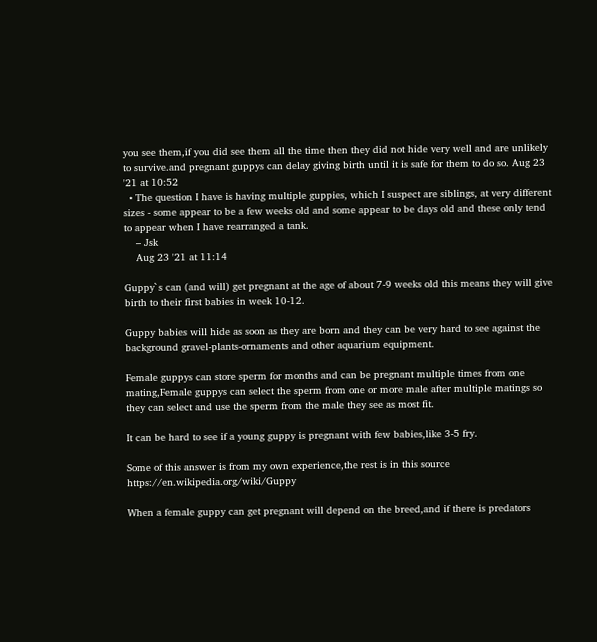you see them,if you did see them all the time then they did not hide very well and are unlikely to survive.and pregnant guppys can delay giving birth until it is safe for them to do so. Aug 23 '21 at 10:52
  • The question I have is having multiple guppies, which I suspect are siblings, at very different sizes - some appear to be a few weeks old and some appear to be days old and these only tend to appear when I have rearranged a tank.
    – Jsk
    Aug 23 '21 at 11:14

Guppy`s can (and will) get pregnant at the age of about 7-9 weeks old this means they will give birth to their first babies in week 10-12.

Guppy babies will hide as soon as they are born and they can be very hard to see against the background gravel-plants-ornaments and other aquarium equipment.

Female guppys can store sperm for months and can be pregnant multiple times from one mating,Female guppys can select the sperm from one or more male after multiple matings so they can select and use the sperm from the male they see as most fit.

It can be hard to see if a young guppy is pregnant with few babies,like 3-5 fry.

Some of this answer is from my own experience,the rest is in this source https://en.wikipedia.org/wiki/Guppy

When a female guppy can get pregnant will depend on the breed,and if there is predators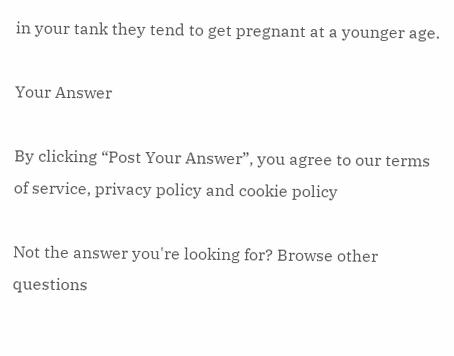in your tank they tend to get pregnant at a younger age.

Your Answer

By clicking “Post Your Answer”, you agree to our terms of service, privacy policy and cookie policy

Not the answer you're looking for? Browse other questions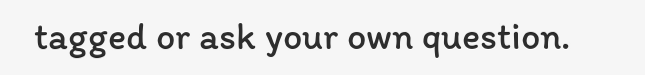tagged or ask your own question.